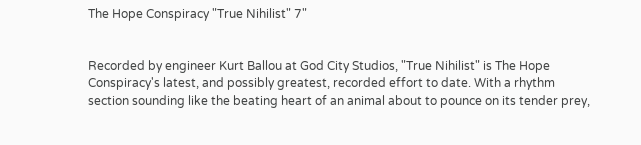The Hope Conspiracy "True Nihilist" 7"


Recorded by engineer Kurt Ballou at God City Studios, "True Nihilist" is The Hope Conspiracy's latest, and possibly greatest, recorded effort to date. With a rhythm section sounding like the beating heart of an animal about to pounce on its tender prey,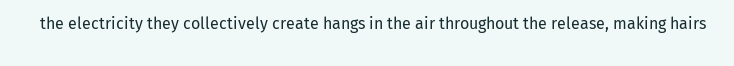the electricity they collectively create hangs in the air throughout the release, making hairs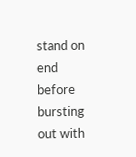stand on end before bursting out with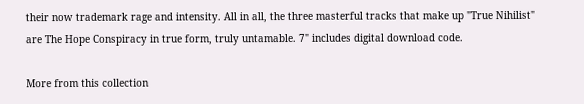their now trademark rage and intensity. All in all, the three masterful tracks that make up "True Nihilist" are The Hope Conspiracy in true form, truly untamable. 7" includes digital download code.

More from this collection